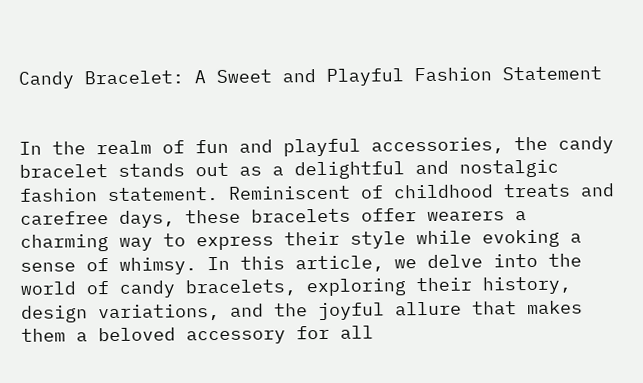Candy Bracelet: A Sweet and Playful Fashion Statement


In the realm of fun and playful accessories, the candy bracelet stands out as a delightful and nostalgic fashion statement. Reminiscent of childhood treats and carefree days, these bracelets offer wearers a charming way to express their style while evoking a sense of whimsy. In this article, we delve into the world of candy bracelets, exploring their history, design variations, and the joyful allure that makes them a beloved accessory for all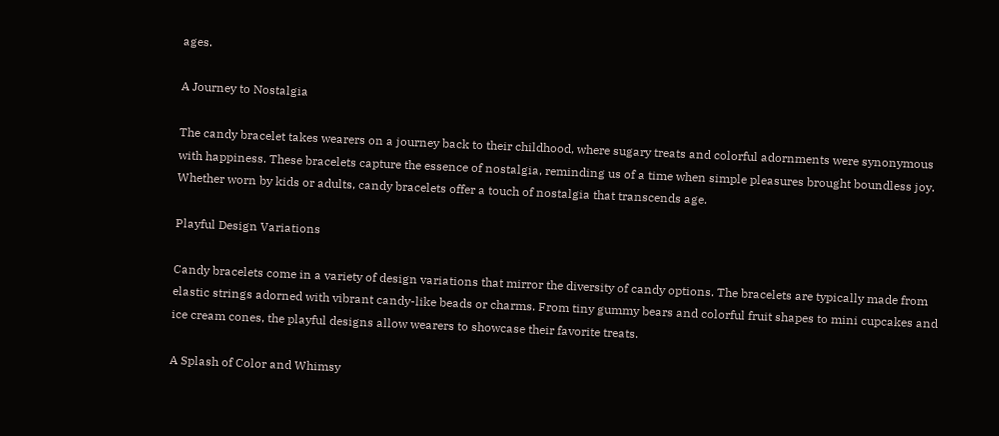ages.

A Journey to Nostalgia

The candy bracelet takes wearers on a journey back to their childhood, where sugary treats and colorful adornments were synonymous with happiness. These bracelets capture the essence of nostalgia, reminding us of a time when simple pleasures brought boundless joy. Whether worn by kids or adults, candy bracelets offer a touch of nostalgia that transcends age.

Playful Design Variations

Candy bracelets come in a variety of design variations that mirror the diversity of candy options. The bracelets are typically made from elastic strings adorned with vibrant candy-like beads or charms. From tiny gummy bears and colorful fruit shapes to mini cupcakes and ice cream cones, the playful designs allow wearers to showcase their favorite treats.

A Splash of Color and Whimsy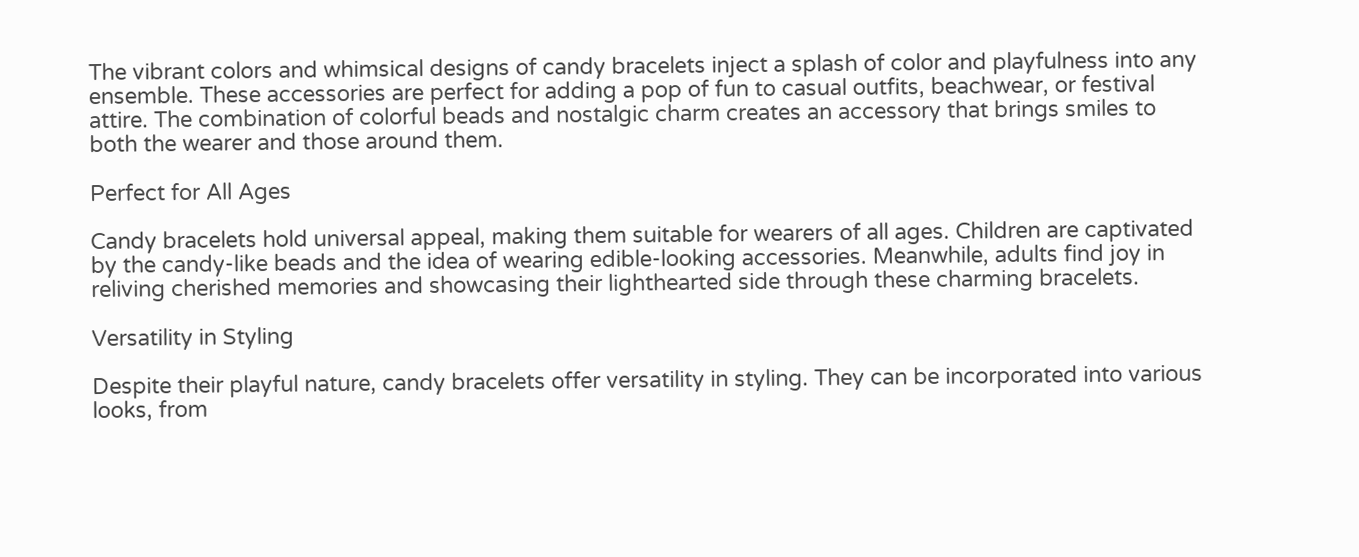The vibrant colors and whimsical designs of candy bracelets inject a splash of color and playfulness into any ensemble. These accessories are perfect for adding a pop of fun to casual outfits, beachwear, or festival attire. The combination of colorful beads and nostalgic charm creates an accessory that brings smiles to both the wearer and those around them.

Perfect for All Ages

Candy bracelets hold universal appeal, making them suitable for wearers of all ages. Children are captivated by the candy-like beads and the idea of wearing edible-looking accessories. Meanwhile, adults find joy in reliving cherished memories and showcasing their lighthearted side through these charming bracelets.

Versatility in Styling

Despite their playful nature, candy bracelets offer versatility in styling. They can be incorporated into various looks, from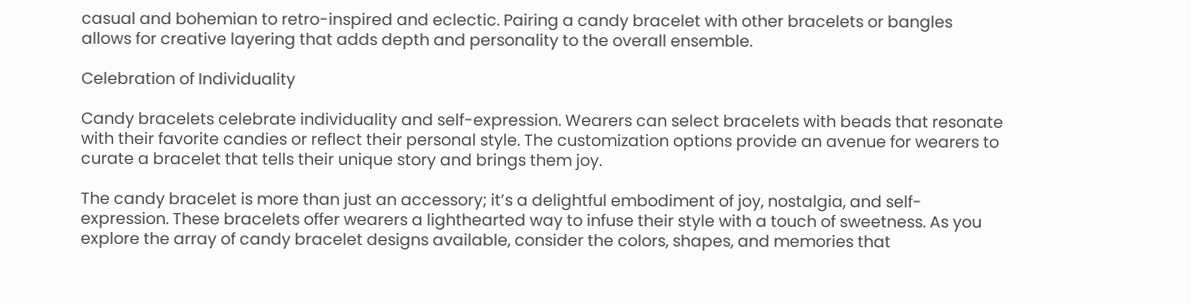casual and bohemian to retro-inspired and eclectic. Pairing a candy bracelet with other bracelets or bangles allows for creative layering that adds depth and personality to the overall ensemble.

Celebration of Individuality

Candy bracelets celebrate individuality and self-expression. Wearers can select bracelets with beads that resonate with their favorite candies or reflect their personal style. The customization options provide an avenue for wearers to curate a bracelet that tells their unique story and brings them joy.

The candy bracelet is more than just an accessory; it’s a delightful embodiment of joy, nostalgia, and self-expression. These bracelets offer wearers a lighthearted way to infuse their style with a touch of sweetness. As you explore the array of candy bracelet designs available, consider the colors, shapes, and memories that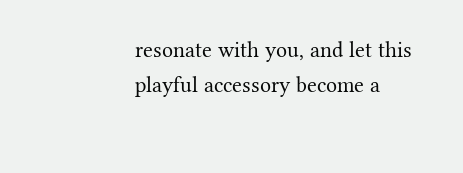resonate with you, and let this playful accessory become a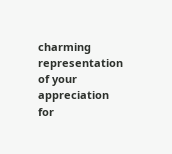charming representation of your appreciation for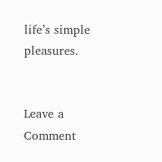life’s simple pleasures.


Leave a Comment